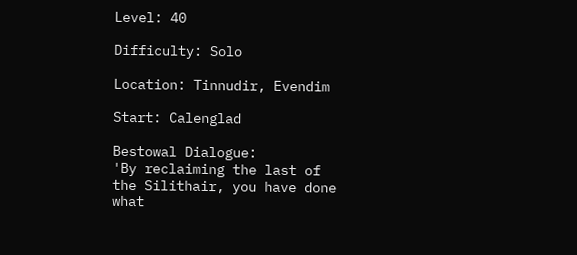Level: 40

Difficulty: Solo

Location: Tinnudir, Evendim

Start: Calenglad

Bestowal Dialogue:
'By reclaiming the last of the Silithair, you have done what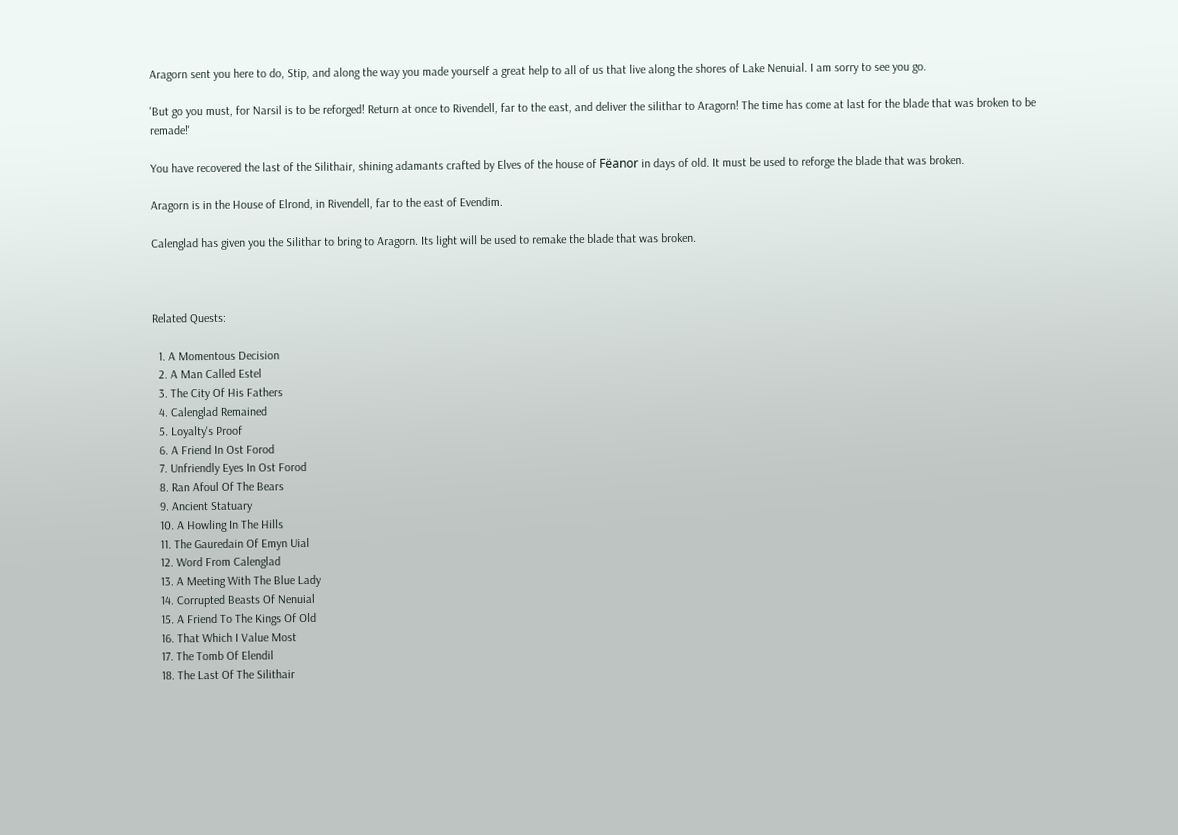Aragorn sent you here to do, Stip, and along the way you made yourself a great help to all of us that live along the shores of Lake Nenuial. I am sorry to see you go.

'But go you must, for Narsil is to be reforged! Return at once to Rivendell, far to the east, and deliver the silithar to Aragorn! The time has come at last for the blade that was broken to be remade!'

You have recovered the last of the Silithair, shining adamants crafted by Elves of the house of Fëanor in days of old. It must be used to reforge the blade that was broken.

Aragorn is in the House of Elrond, in Rivendell, far to the east of Evendim.

Calenglad has given you the Silithar to bring to Aragorn. Its light will be used to remake the blade that was broken.



Related Quests:

  1. A Momentous Decision
  2. A Man Called Estel
  3. The City Of His Fathers
  4. Calenglad Remained
  5. Loyalty's Proof
  6. A Friend In Ost Forod
  7. Unfriendly Eyes In Ost Forod
  8. Ran Afoul Of The Bears
  9. Ancient Statuary
  10. A Howling In The Hills
  11. The Gauredain Of Emyn Uial
  12. Word From Calenglad
  13. A Meeting With The Blue Lady
  14. Corrupted Beasts Of Nenuial
  15. A Friend To The Kings Of Old
  16. That Which I Value Most
  17. The Tomb Of Elendil
  18. The Last Of The Silithair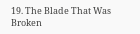19. The Blade That Was Broken